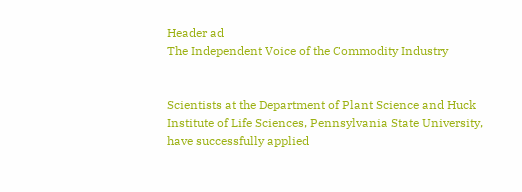Header ad
The Independent Voice of the Commodity Industry


Scientists at the Department of Plant Science and Huck Institute of Life Sciences, Pennsylvania State University, have successfully applied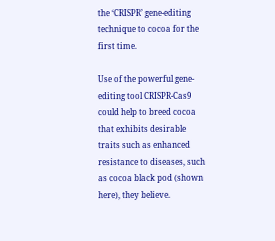the ‘CRISPR’ gene-editing technique to cocoa for the first time.

Use of the powerful gene-editing tool CRISPR-Cas9 could help to breed cocoa that exhibits desirable traits such as enhanced resistance to diseases, such as cocoa black pod (shown here), they believe.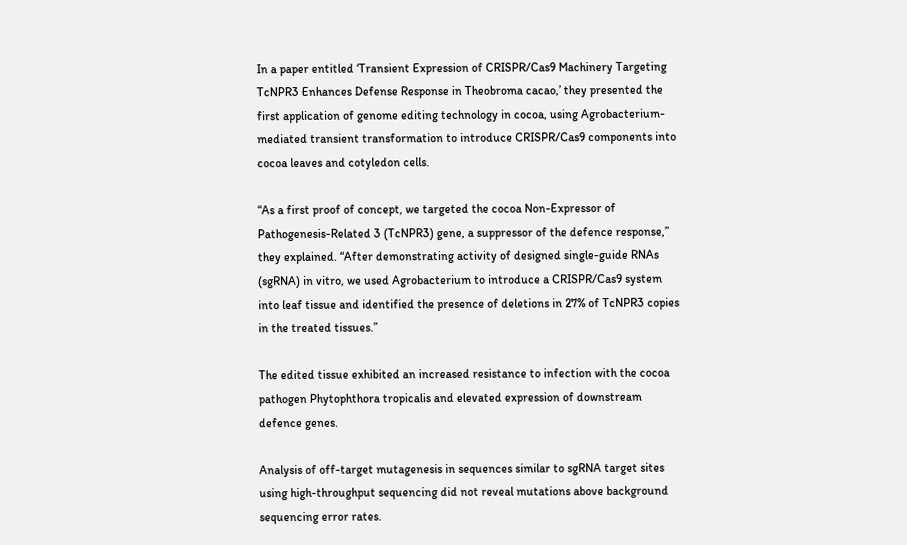In a paper entitled ‘Transient Expression of CRISPR/Cas9 Machinery Targeting TcNPR3 Enhances Defense Response in Theobroma cacao,’ they presented the first application of genome editing technology in cocoa, using Agrobacterium-mediated transient transformation to introduce CRISPR/Cas9 components into cocoa leaves and cotyledon cells.

“As a first proof of concept, we targeted the cocoa Non-Expressor of Pathogenesis-Related 3 (TcNPR3) gene, a suppressor of the defence response,” they explained. “After demonstrating activity of designed single-guide RNAs (sgRNA) in vitro, we used Agrobacterium to introduce a CRISPR/Cas9 system into leaf tissue and identified the presence of deletions in 27% of TcNPR3 copies in the treated tissues.”

The edited tissue exhibited an increased resistance to infection with the cocoa pathogen Phytophthora tropicalis and elevated expression of downstream defence genes.

Analysis of off-target mutagenesis in sequences similar to sgRNA target sites using high-throughput sequencing did not reveal mutations above background sequencing error rates.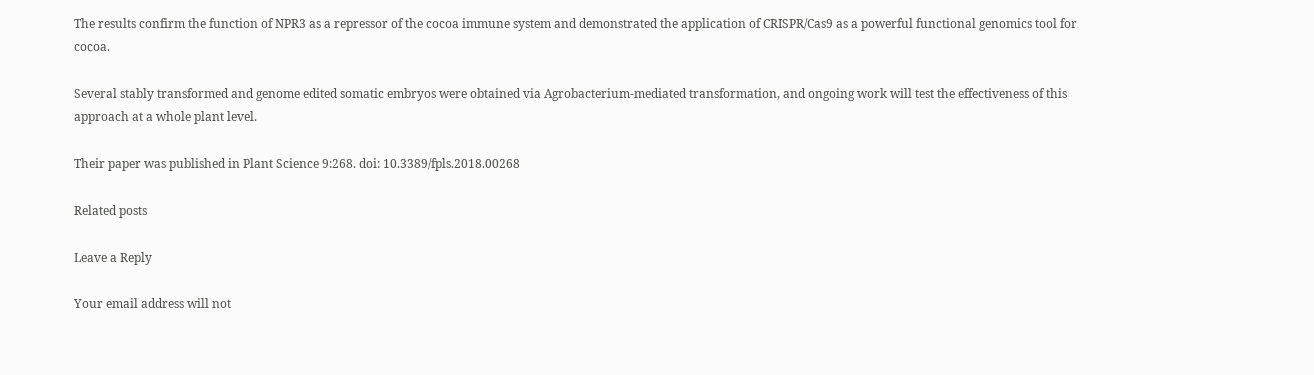The results confirm the function of NPR3 as a repressor of the cocoa immune system and demonstrated the application of CRISPR/Cas9 as a powerful functional genomics tool for cocoa.

Several stably transformed and genome edited somatic embryos were obtained via Agrobacterium-mediated transformation, and ongoing work will test the effectiveness of this approach at a whole plant level.

Their paper was published in Plant Science 9:268. doi: 10.3389/fpls.2018.00268

Related posts

Leave a Reply

Your email address will not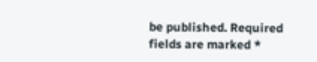be published. Required fields are marked *